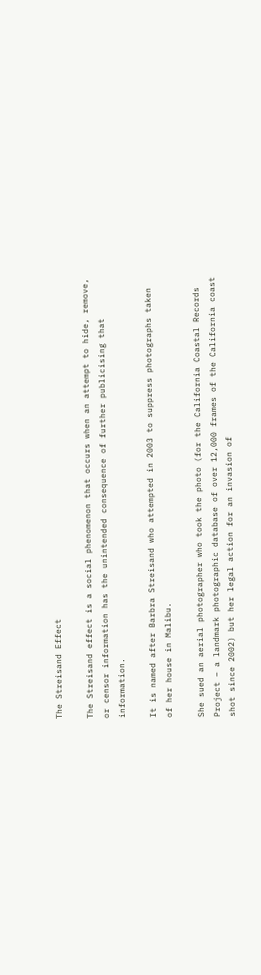The Streisand Effect

The Streisand effect is a social phenomenon that occurs when an attempt to hide, remove, or censor information has the unintended consequence of further publicising that information.

It is named after Barbra Streisand who attempted in 2003 to suppress photographs taken of her house in Malibu.

She sued an aerial photographer who took the photo (for the California Coastal Records Project – a landmark photographic database of over 12,000 frames of the California coast shot since 2002) but her legal action for an invasion of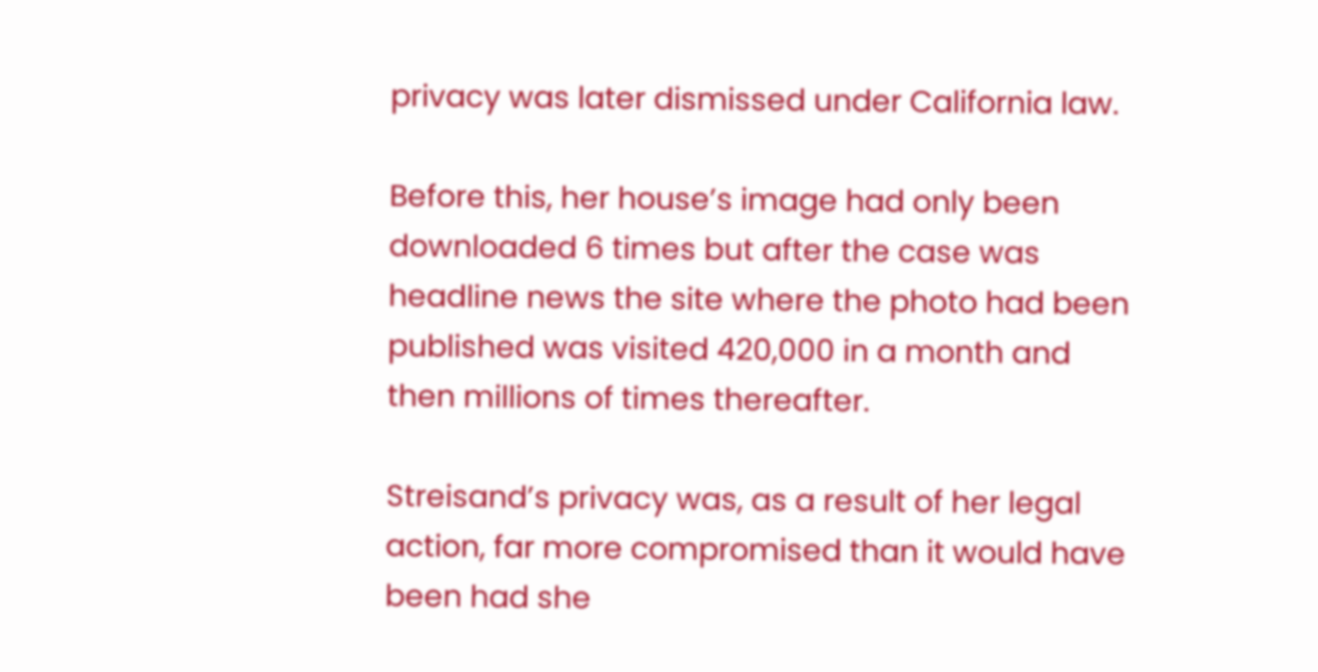privacy was later dismissed under California law.

Before this, her house’s image had only been downloaded 6 times but after the case was headline news the site where the photo had been published was visited 420,000 in a month and then millions of times thereafter.

Streisand’s privacy was, as a result of her legal action, far more compromised than it would have been had she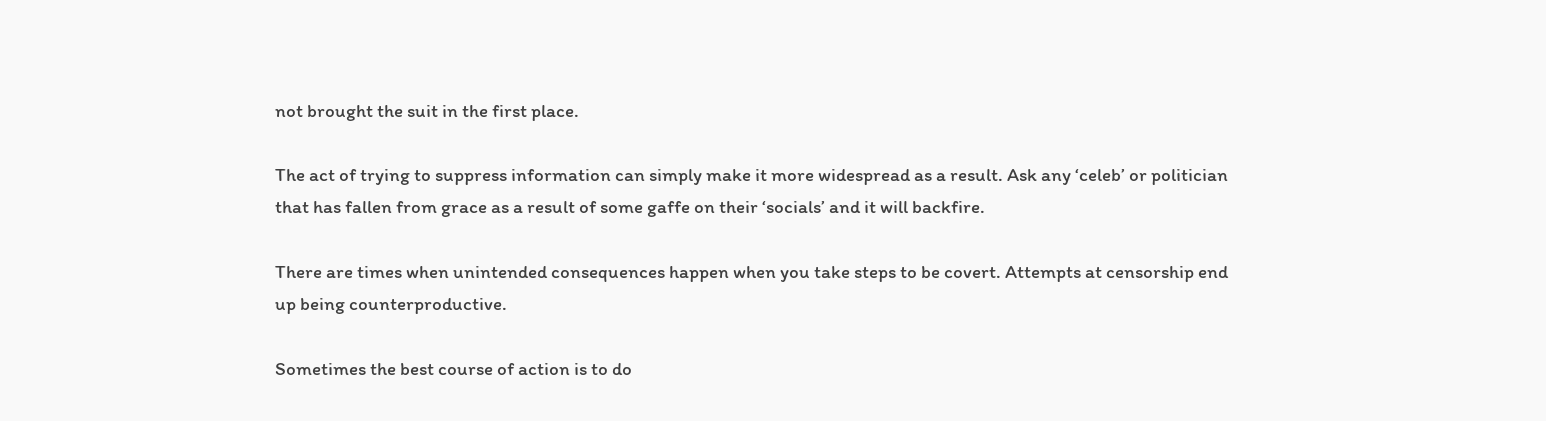not brought the suit in the first place.

The act of trying to suppress information can simply make it more widespread as a result. Ask any ‘celeb’ or politician that has fallen from grace as a result of some gaffe on their ‘socials’ and it will backfire.

There are times when unintended consequences happen when you take steps to be covert. Attempts at censorship end up being counterproductive.

Sometimes the best course of action is to do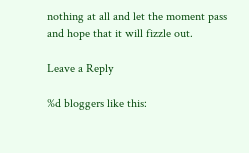nothing at all and let the moment pass and hope that it will fizzle out.

Leave a Reply

%d bloggers like this: